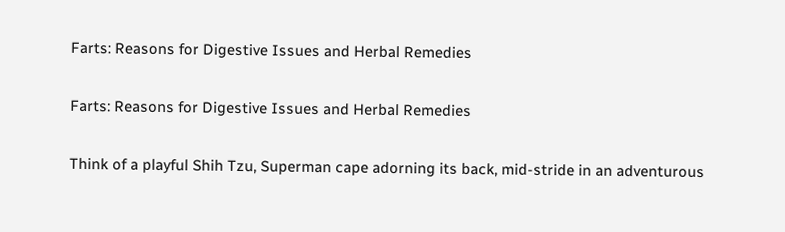Farts: Reasons for Digestive Issues and Herbal Remedies

Farts: Reasons for Digestive Issues and Herbal Remedies

Think of a playful Shih Tzu, Superman cape adorning its back, mid-stride in an adventurous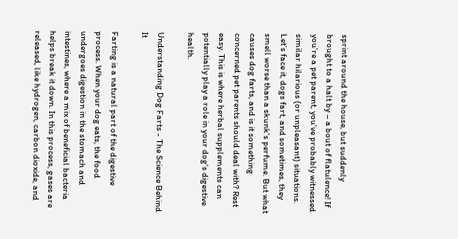sprint around the house, but suddenly brought to a halt by – a bout of flatulence! If you're a pet parent, you've probably witnessed similar hilarious (or unpleasant) situations. Let’s face it, dogs fart, and sometimes, they smell worse than a skunk's perfume. But what causes dog farts, and is it something concerned pet parents should deal with? Rest easy. This is where herbal supplements can potentially play a role in your dog's digestive health.

Understanding Dog Farts - The Science Behind It

Farting is a natural part of the digestive process. When your dog eats, the food undergoes digestion in the stomach and intestines, where a mix of beneficial bacteria helps break it down. In this process, gases are released, like hydrogen, carbon dioxide, and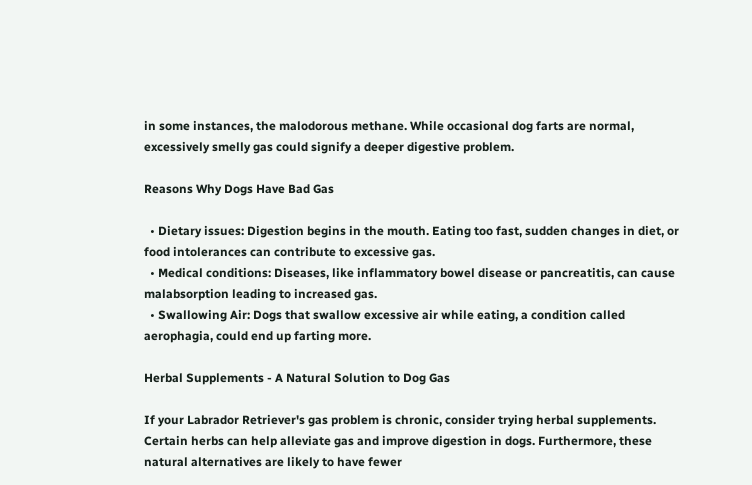in some instances, the malodorous methane. While occasional dog farts are normal, excessively smelly gas could signify a deeper digestive problem.

Reasons Why Dogs Have Bad Gas

  • Dietary issues: Digestion begins in the mouth. Eating too fast, sudden changes in diet, or food intolerances can contribute to excessive gas.
  • Medical conditions: Diseases, like inflammatory bowel disease or pancreatitis, can cause malabsorption leading to increased gas.
  • Swallowing Air: Dogs that swallow excessive air while eating, a condition called aerophagia, could end up farting more.

Herbal Supplements - A Natural Solution to Dog Gas

If your Labrador Retriever's gas problem is chronic, consider trying herbal supplements. Certain herbs can help alleviate gas and improve digestion in dogs. Furthermore, these natural alternatives are likely to have fewer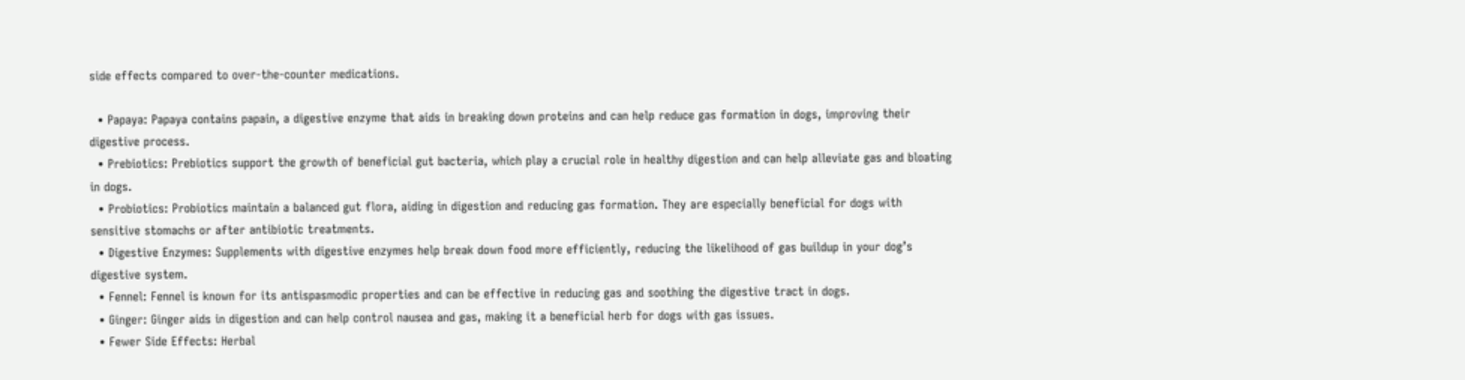side effects compared to over-the-counter medications.

  • Papaya: Papaya contains papain, a digestive enzyme that aids in breaking down proteins and can help reduce gas formation in dogs, improving their digestive process.
  • Prebiotics: Prebiotics support the growth of beneficial gut bacteria, which play a crucial role in healthy digestion and can help alleviate gas and bloating in dogs.
  • Probiotics: Probiotics maintain a balanced gut flora, aiding in digestion and reducing gas formation. They are especially beneficial for dogs with sensitive stomachs or after antibiotic treatments.
  • Digestive Enzymes: Supplements with digestive enzymes help break down food more efficiently, reducing the likelihood of gas buildup in your dog’s digestive system.
  • Fennel: Fennel is known for its antispasmodic properties and can be effective in reducing gas and soothing the digestive tract in dogs.
  • Ginger: Ginger aids in digestion and can help control nausea and gas, making it a beneficial herb for dogs with gas issues.
  • Fewer Side Effects: Herbal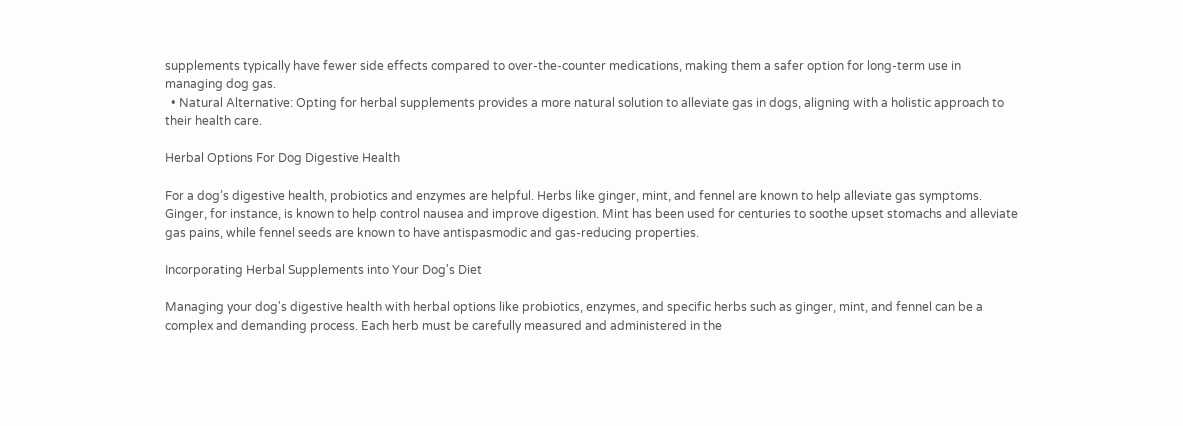supplements typically have fewer side effects compared to over-the-counter medications, making them a safer option for long-term use in managing dog gas.
  • Natural Alternative: Opting for herbal supplements provides a more natural solution to alleviate gas in dogs, aligning with a holistic approach to their health care.

Herbal Options For Dog Digestive Health

For a dog’s digestive health, probiotics and enzymes are helpful. Herbs like ginger, mint, and fennel are known to help alleviate gas symptoms. Ginger, for instance, is known to help control nausea and improve digestion. Mint has been used for centuries to soothe upset stomachs and alleviate gas pains, while fennel seeds are known to have antispasmodic and gas-reducing properties.

Incorporating Herbal Supplements into Your Dog's Diet

Managing your dog's digestive health with herbal options like probiotics, enzymes, and specific herbs such as ginger, mint, and fennel can be a complex and demanding process. Each herb must be carefully measured and administered in the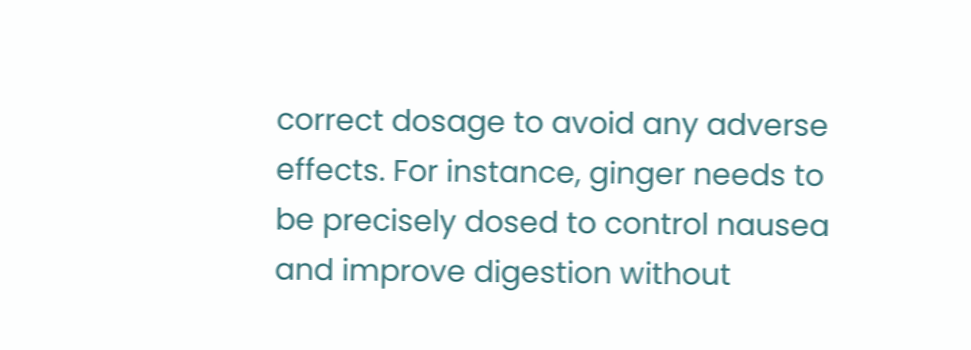correct dosage to avoid any adverse effects. For instance, ginger needs to be precisely dosed to control nausea and improve digestion without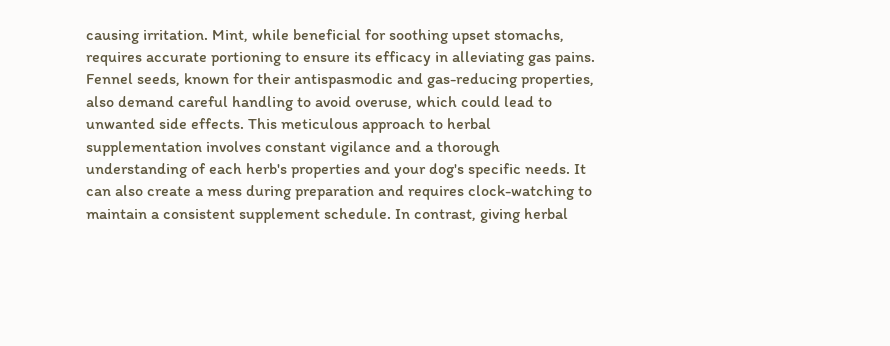causing irritation. Mint, while beneficial for soothing upset stomachs, requires accurate portioning to ensure its efficacy in alleviating gas pains. Fennel seeds, known for their antispasmodic and gas-reducing properties, also demand careful handling to avoid overuse, which could lead to unwanted side effects. This meticulous approach to herbal supplementation involves constant vigilance and a thorough understanding of each herb's properties and your dog's specific needs. It can also create a mess during preparation and requires clock-watching to maintain a consistent supplement schedule. In contrast, giving herbal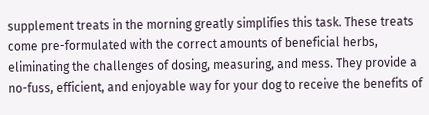supplement treats in the morning greatly simplifies this task. These treats come pre-formulated with the correct amounts of beneficial herbs, eliminating the challenges of dosing, measuring, and mess. They provide a no-fuss, efficient, and enjoyable way for your dog to receive the benefits of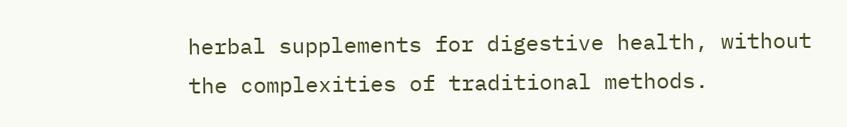herbal supplements for digestive health, without the complexities of traditional methods.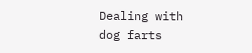Dealing with dog farts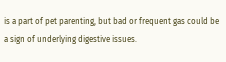is a part of pet parenting, but bad or frequent gas could be a sign of underlying digestive issues.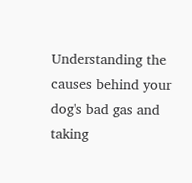Understanding the causes behind your dog's bad gas and taking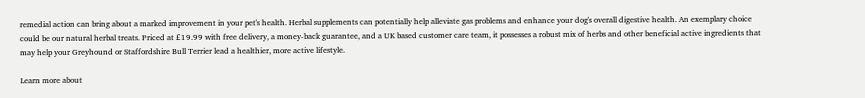remedial action can bring about a marked improvement in your pet's health. Herbal supplements can potentially help alleviate gas problems and enhance your dog's overall digestive health. An exemplary choice could be our natural herbal treats. Priced at £19.99 with free delivery, a money-back guarantee, and a UK based customer care team, it possesses a robust mix of herbs and other beneficial active ingredients that may help your Greyhound or Staffordshire Bull Terrier lead a healthier, more active lifestyle.

Learn more about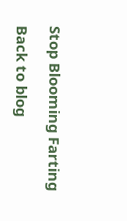Stop Blooming Farting

Back to blog